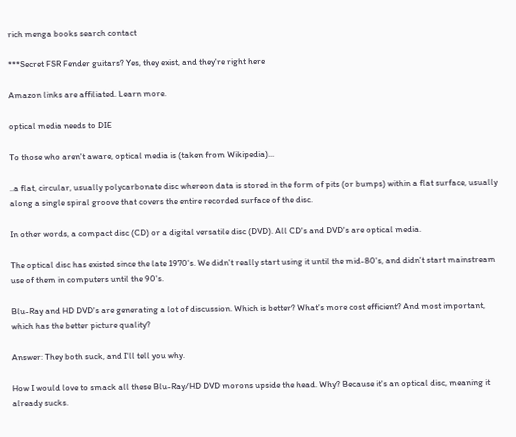rich menga books search contact

***Secret FSR Fender guitars? Yes, they exist, and they're right here

Amazon links are affiliated. Learn more.

optical media needs to DIE

To those who aren't aware, optical media is (taken from Wikipedia)...

..a flat, circular, usually polycarbonate disc whereon data is stored in the form of pits (or bumps) within a flat surface, usually along a single spiral groove that covers the entire recorded surface of the disc.

In other words, a compact disc (CD) or a digital versatile disc (DVD). All CD's and DVD's are optical media.

The optical disc has existed since the late 1970's. We didn't really start using it until the mid-80's, and didn't start mainstream use of them in computers until the 90's.

Blu-Ray and HD DVD's are generating a lot of discussion. Which is better? What's more cost efficient? And most important, which has the better picture quality?

Answer: They both suck, and I'll tell you why.

How I would love to smack all these Blu-Ray/HD DVD morons upside the head. Why? Because it's an optical disc, meaning it already sucks.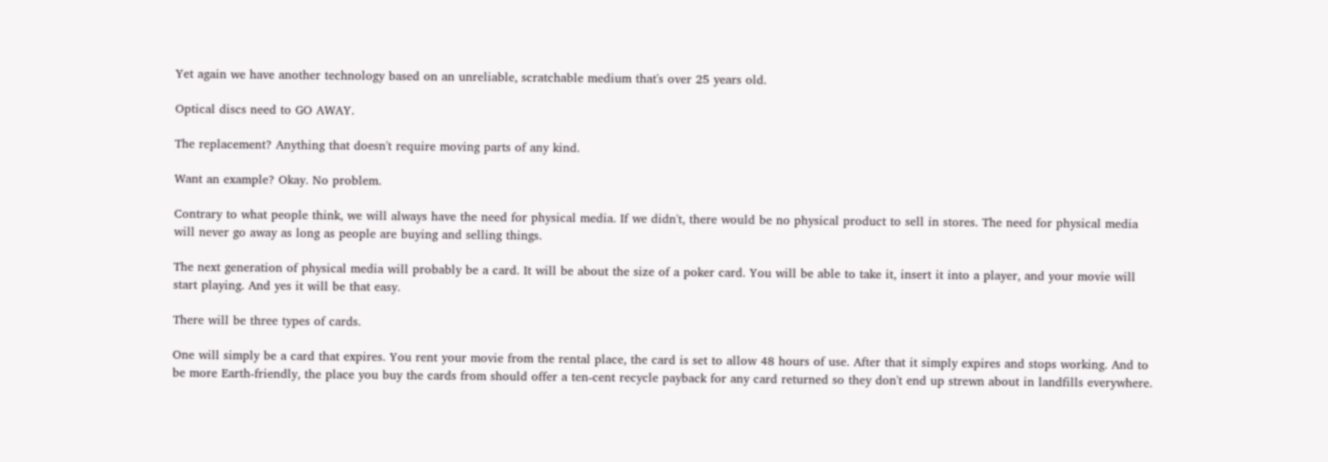Yet again we have another technology based on an unreliable, scratchable medium that's over 25 years old.

Optical discs need to GO AWAY.

The replacement? Anything that doesn't require moving parts of any kind.

Want an example? Okay. No problem.

Contrary to what people think, we will always have the need for physical media. If we didn't, there would be no physical product to sell in stores. The need for physical media will never go away as long as people are buying and selling things.

The next generation of physical media will probably be a card. It will be about the size of a poker card. You will be able to take it, insert it into a player, and your movie will start playing. And yes it will be that easy.

There will be three types of cards.

One will simply be a card that expires. You rent your movie from the rental place, the card is set to allow 48 hours of use. After that it simply expires and stops working. And to be more Earth-friendly, the place you buy the cards from should offer a ten-cent recycle payback for any card returned so they don't end up strewn about in landfills everywhere.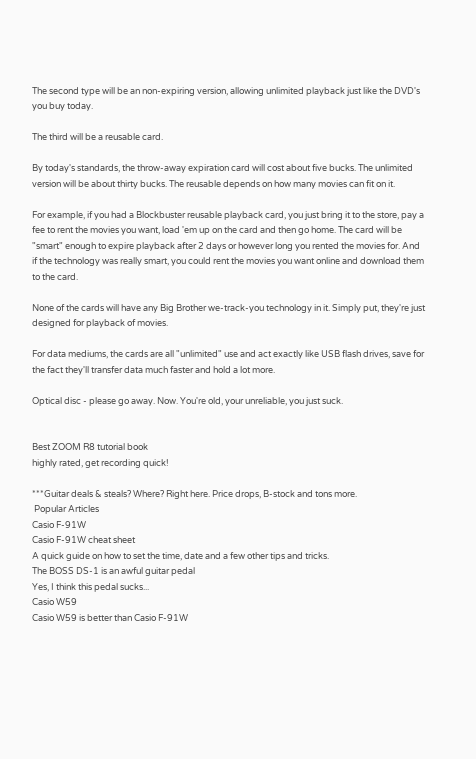The second type will be an non-expiring version, allowing unlimited playback just like the DVD's you buy today.

The third will be a reusable card.

By today's standards, the throw-away expiration card will cost about five bucks. The unlimited version will be about thirty bucks. The reusable depends on how many movies can fit on it.

For example, if you had a Blockbuster reusable playback card, you just bring it to the store, pay a fee to rent the movies you want, load 'em up on the card and then go home. The card will be "smart" enough to expire playback after 2 days or however long you rented the movies for. And if the technology was really smart, you could rent the movies you want online and download them to the card.

None of the cards will have any Big Brother we-track-you technology in it. Simply put, they're just designed for playback of movies.

For data mediums, the cards are all "unlimited" use and act exactly like USB flash drives, save for the fact they'll transfer data much faster and hold a lot more.

Optical disc - please go away. Now. You're old, your unreliable, you just suck.


Best ZOOM R8 tutorial book
highly rated, get recording quick!

***Guitar deals & steals? Where? Right here. Price drops, B-stock and tons more.
 Popular Articles
Casio F-91W
Casio F-91W cheat sheet
A quick guide on how to set the time, date and a few other tips and tricks.
The BOSS DS-1 is an awful guitar pedal
Yes, I think this pedal sucks...
Casio W59
Casio W59 is better than Casio F-91W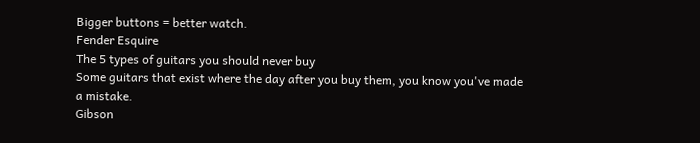Bigger buttons = better watch.
Fender Esquire
The 5 types of guitars you should never buy
Some guitars that exist where the day after you buy them, you know you've made a mistake.
Gibson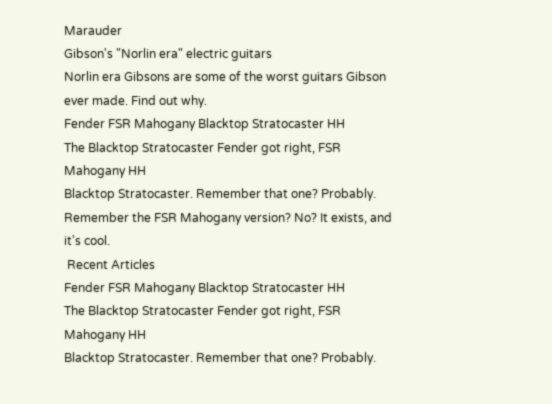Marauder
Gibson's "Norlin era" electric guitars
Norlin era Gibsons are some of the worst guitars Gibson ever made. Find out why.
Fender FSR Mahogany Blacktop Stratocaster HH
The Blacktop Stratocaster Fender got right, FSR Mahogany HH
Blacktop Stratocaster. Remember that one? Probably. Remember the FSR Mahogany version? No? It exists, and it's cool.
 Recent Articles
Fender FSR Mahogany Blacktop Stratocaster HH
The Blacktop Stratocaster Fender got right, FSR Mahogany HH
Blacktop Stratocaster. Remember that one? Probably.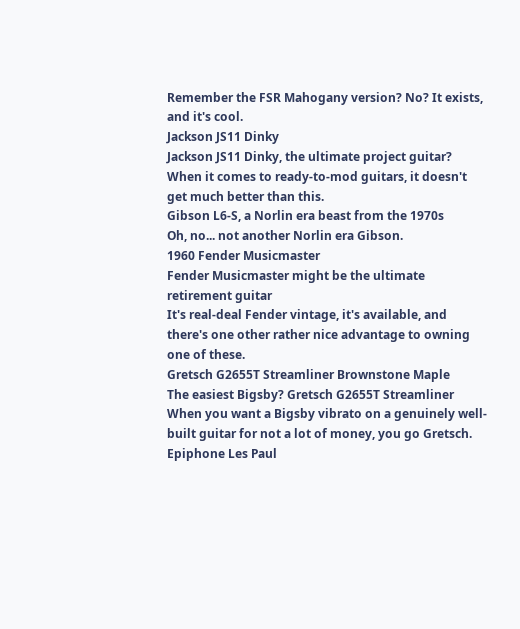Remember the FSR Mahogany version? No? It exists, and it's cool.
Jackson JS11 Dinky
Jackson JS11 Dinky, the ultimate project guitar?
When it comes to ready-to-mod guitars, it doesn't get much better than this.
Gibson L6-S, a Norlin era beast from the 1970s
Oh, no... not another Norlin era Gibson.
1960 Fender Musicmaster
Fender Musicmaster might be the ultimate retirement guitar
It's real-deal Fender vintage, it's available, and there's one other rather nice advantage to owning one of these.
Gretsch G2655T Streamliner Brownstone Maple
The easiest Bigsby? Gretsch G2655T Streamliner
When you want a Bigsby vibrato on a genuinely well-built guitar for not a lot of money, you go Gretsch.
Epiphone Les Paul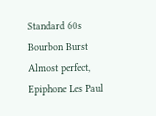Standard 60s Bourbon Burst
Almost perfect, Epiphone Les Paul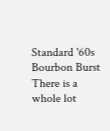Standard '60s Bourbon Burst
There is a whole lot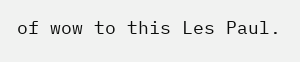of wow to this Les Paul.